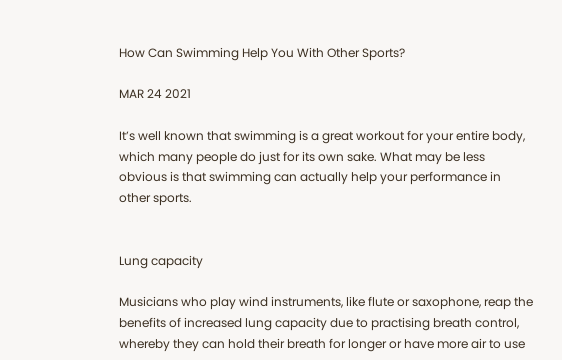How Can Swimming Help You With Other Sports?

MAR 24 2021

It’s well known that swimming is a great workout for your entire body, which many people do just for its own sake. What may be less obvious is that swimming can actually help your performance in other sports.


Lung capacity

Musicians who play wind instruments, like flute or saxophone, reap the benefits of increased lung capacity due to practising breath control, whereby they can hold their breath for longer or have more air to use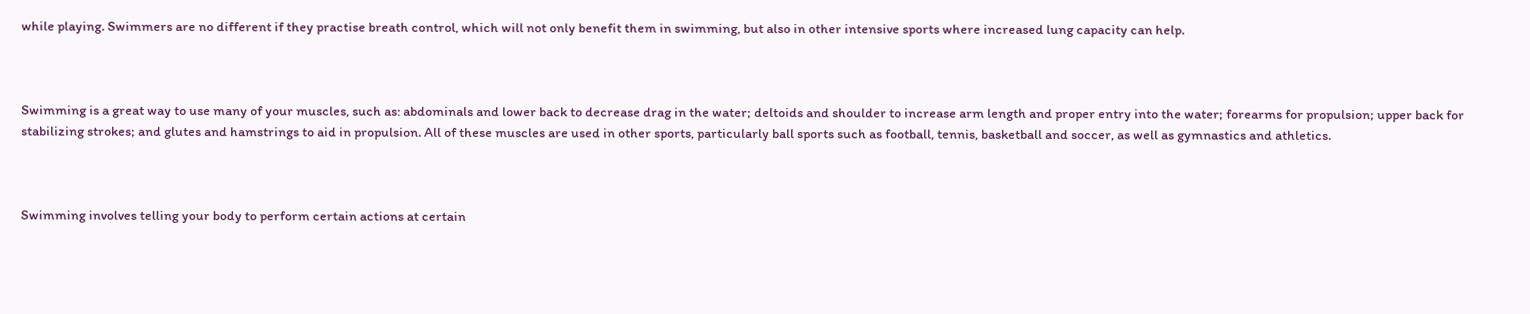while playing. Swimmers are no different if they practise breath control, which will not only benefit them in swimming, but also in other intensive sports where increased lung capacity can help.



Swimming is a great way to use many of your muscles, such as: abdominals and lower back to decrease drag in the water; deltoids and shoulder to increase arm length and proper entry into the water; forearms for propulsion; upper back for stabilizing strokes; and glutes and hamstrings to aid in propulsion. All of these muscles are used in other sports, particularly ball sports such as football, tennis, basketball and soccer, as well as gymnastics and athletics.



Swimming involves telling your body to perform certain actions at certain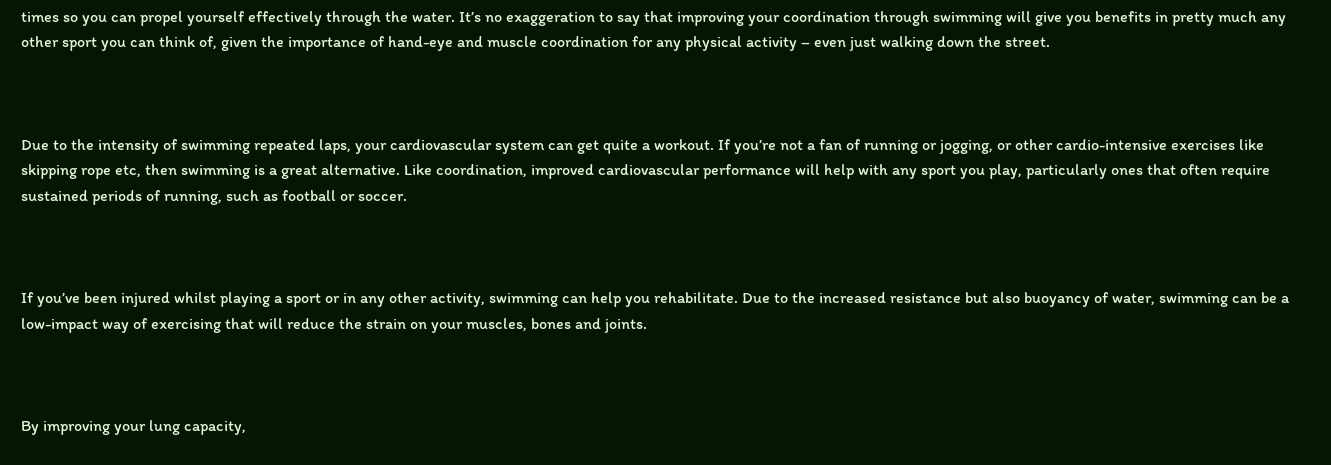times so you can propel yourself effectively through the water. It’s no exaggeration to say that improving your coordination through swimming will give you benefits in pretty much any other sport you can think of, given the importance of hand-eye and muscle coordination for any physical activity – even just walking down the street.



Due to the intensity of swimming repeated laps, your cardiovascular system can get quite a workout. If you’re not a fan of running or jogging, or other cardio-intensive exercises like skipping rope etc, then swimming is a great alternative. Like coordination, improved cardiovascular performance will help with any sport you play, particularly ones that often require sustained periods of running, such as football or soccer.



If you’ve been injured whilst playing a sport or in any other activity, swimming can help you rehabilitate. Due to the increased resistance but also buoyancy of water, swimming can be a low-impact way of exercising that will reduce the strain on your muscles, bones and joints.



By improving your lung capacity,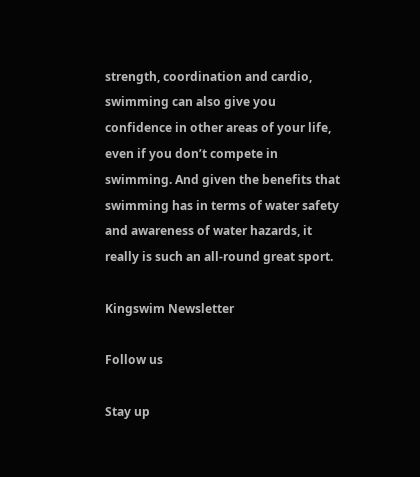strength, coordination and cardio, swimming can also give you confidence in other areas of your life, even if you don’t compete in swimming. And given the benefits that swimming has in terms of water safety and awareness of water hazards, it really is such an all-round great sport.

Kingswim Newsletter

Follow us

Stay up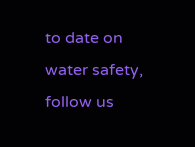to date on water safety, follow us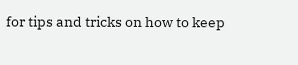for tips and tricks on how to keep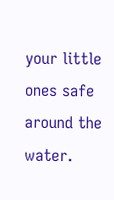your little ones safe around the water.